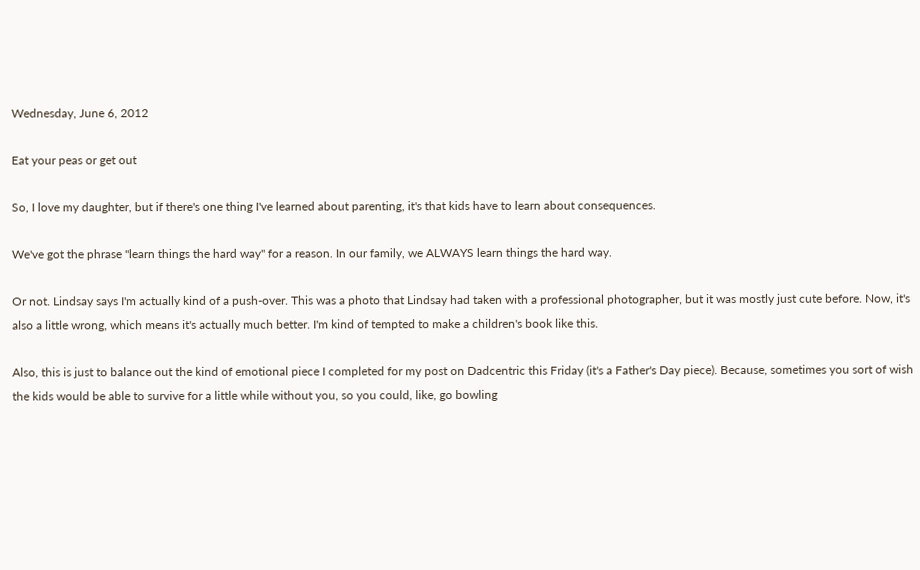Wednesday, June 6, 2012

Eat your peas or get out

So, I love my daughter, but if there's one thing I've learned about parenting, it's that kids have to learn about consequences.

We've got the phrase "learn things the hard way" for a reason. In our family, we ALWAYS learn things the hard way.

Or not. Lindsay says I'm actually kind of a push-over. This was a photo that Lindsay had taken with a professional photographer, but it was mostly just cute before. Now, it's also a little wrong, which means it's actually much better. I'm kind of tempted to make a children's book like this.

Also, this is just to balance out the kind of emotional piece I completed for my post on Dadcentric this Friday (it's a Father's Day piece). Because, sometimes you sort of wish the kids would be able to survive for a little while without you, so you could, like, go bowling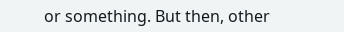or something. But then, other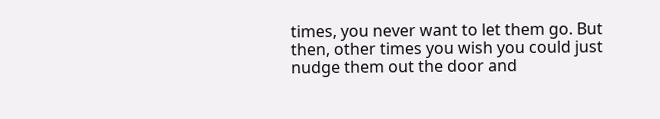times, you never want to let them go. But then, other times you wish you could just nudge them out the door and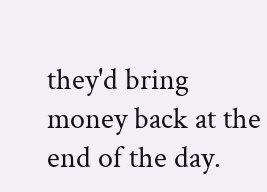they'd bring money back at the end of the day.